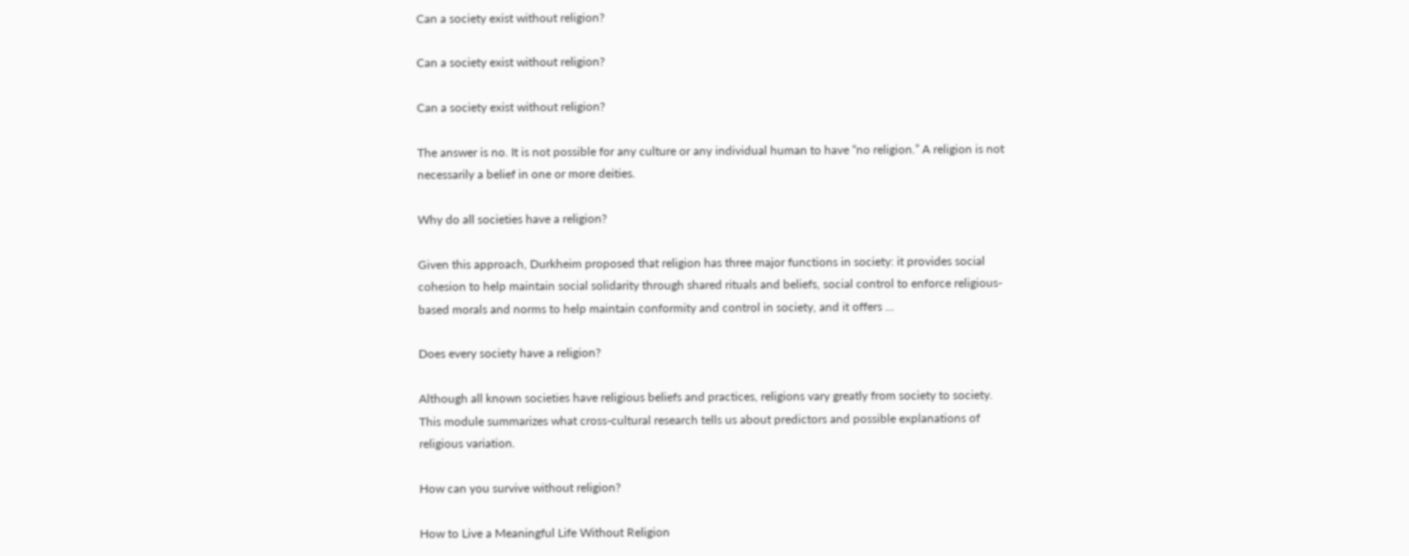Can a society exist without religion?

Can a society exist without religion?

Can a society exist without religion?

The answer is no. It is not possible for any culture or any individual human to have “no religion.” A religion is not necessarily a belief in one or more deities.

Why do all societies have a religion?

Given this approach, Durkheim proposed that religion has three major functions in society: it provides social cohesion to help maintain social solidarity through shared rituals and beliefs, social control to enforce religious-based morals and norms to help maintain conformity and control in society, and it offers ...

Does every society have a religion?

Although all known societies have religious beliefs and practices, religions vary greatly from society to society. This module summarizes what cross-cultural research tells us about predictors and possible explanations of religious variation.

How can you survive without religion?

How to Live a Meaningful Life Without Religion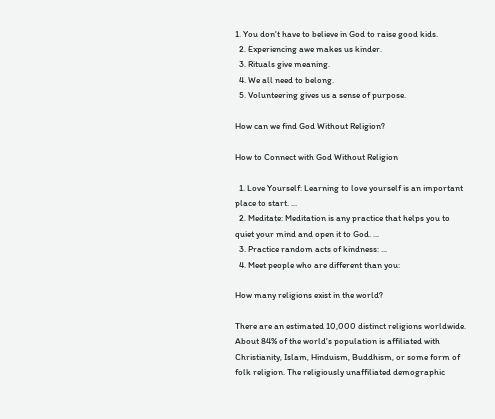1. You don't have to believe in God to raise good kids.
  2. Experiencing awe makes us kinder.
  3. Rituals give meaning.
  4. We all need to belong.
  5. Volunteering gives us a sense of purpose.

How can we find God Without Religion?

How to Connect with God Without Religion

  1. Love Yourself: Learning to love yourself is an important place to start. ...
  2. Meditate: Meditation is any practice that helps you to quiet your mind and open it to God. ...
  3. Practice random acts of kindness: ...
  4. Meet people who are different than you:

How many religions exist in the world?

There are an estimated 10,000 distinct religions worldwide. About 84% of the world's population is affiliated with Christianity, Islam, Hinduism, Buddhism, or some form of folk religion. The religiously unaffiliated demographic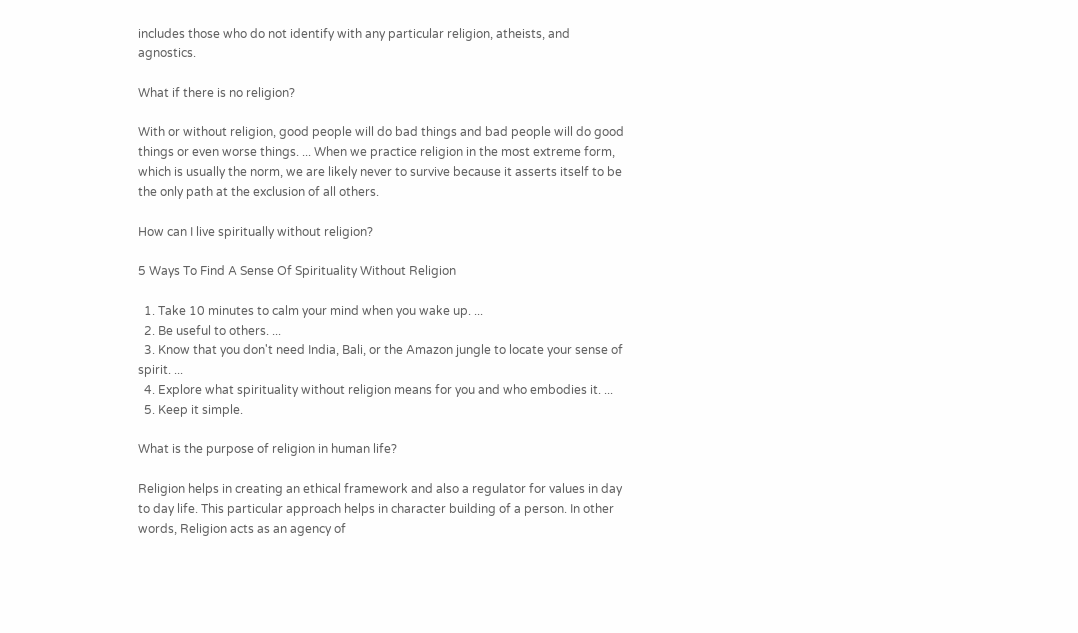includes those who do not identify with any particular religion, atheists, and agnostics.

What if there is no religion?

With or without religion, good people will do bad things and bad people will do good things or even worse things. ... When we practice religion in the most extreme form, which is usually the norm, we are likely never to survive because it asserts itself to be the only path at the exclusion of all others.

How can I live spiritually without religion?

5 Ways To Find A Sense Of Spirituality Without Religion

  1. Take 10 minutes to calm your mind when you wake up. ...
  2. Be useful to others. ...
  3. Know that you don't need India, Bali, or the Amazon jungle to locate your sense of spirit. ...
  4. Explore what spirituality without religion means for you and who embodies it. ...
  5. Keep it simple.

What is the purpose of religion in human life?

Religion helps in creating an ethical framework and also a regulator for values in day to day life. This particular approach helps in character building of a person. In other words, Religion acts as an agency of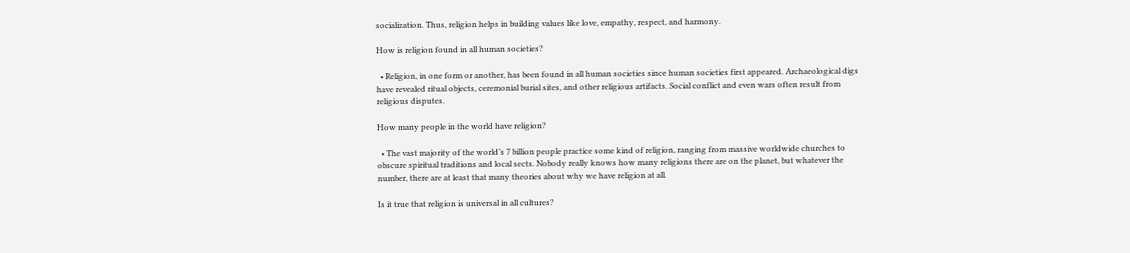socialization. Thus, religion helps in building values like love, empathy, respect, and harmony.

How is religion found in all human societies?

  • Religion, in one form or another, has been found in all human societies since human societies first appeared. Archaeological digs have revealed ritual objects, ceremonial burial sites, and other religious artifacts. Social conflict and even wars often result from religious disputes.

How many people in the world have religion?

  • The vast majority of the world’s 7 billion people practice some kind of religion, ranging from massive worldwide churches to obscure spiritual traditions and local sects. Nobody really knows how many religions there are on the planet, but whatever the number, there are at least that many theories about why we have religion at all.

Is it true that religion is universal in all cultures?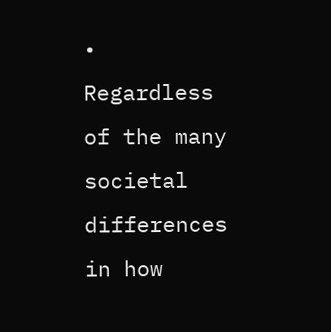• Regardless of the many societal differences in how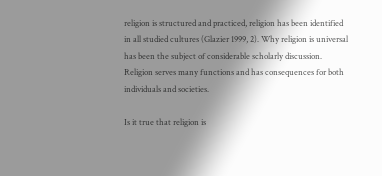religion is structured and practiced, religion has been identified in all studied cultures (Glazier 1999, 2). Why religion is universal has been the subject of considerable scholarly discussion. Religion serves many functions and has consequences for both individuals and societies.

Is it true that religion is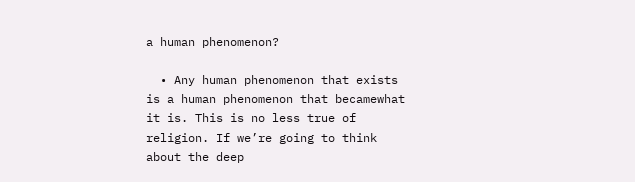a human phenomenon?

  • Any human phenomenon that exists is a human phenomenon that becamewhat it is. This is no less true of religion. If we’re going to think about the deep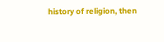history of religion, then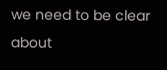we need to be clear about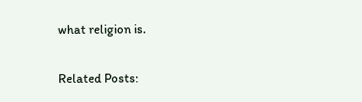what religion is.

Related Posts: